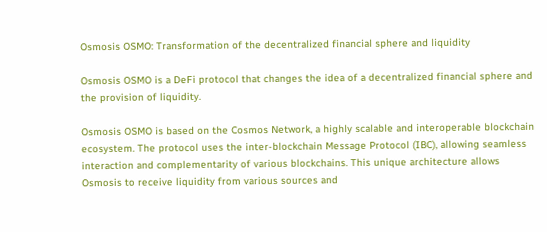Osmosis OSMO: Transformation of the decentralized financial sphere and liquidity

Osmosis OSMO is a DeFi protocol that changes the idea of a decentralized financial sphere and the provision of liquidity.

Osmosis OSMO is based on the Cosmos Network, a highly scalable and interoperable blockchain ecosystem. The protocol uses the inter-blockchain Message Protocol (IBC), allowing seamless interaction and complementarity of various blockchains. This unique architecture allows Osmosis to receive liquidity from various sources and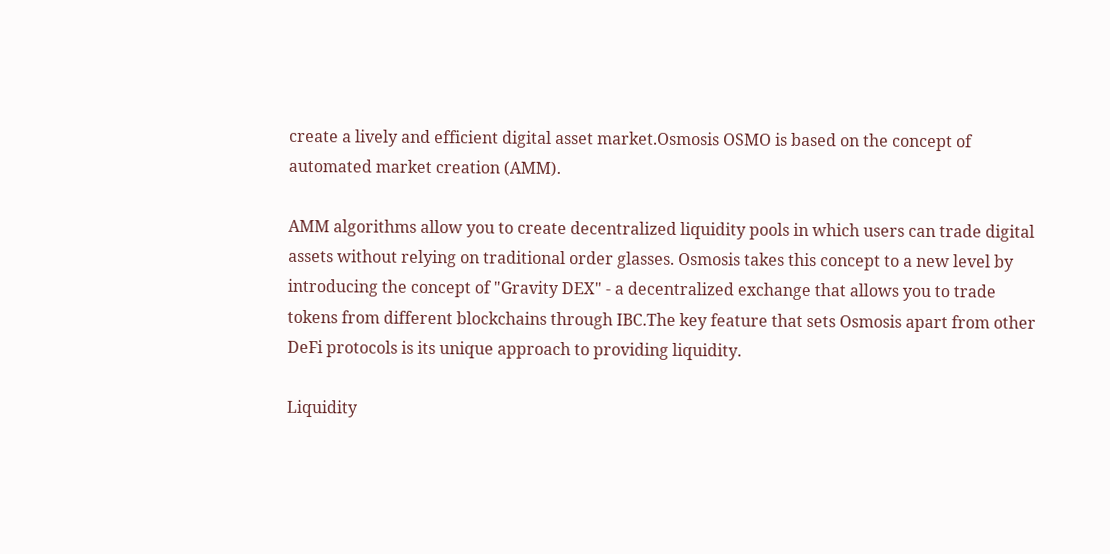create a lively and efficient digital asset market.Osmosis OSMO is based on the concept of automated market creation (AMM).

AMM algorithms allow you to create decentralized liquidity pools in which users can trade digital assets without relying on traditional order glasses. Osmosis takes this concept to a new level by introducing the concept of "Gravity DEX" - a decentralized exchange that allows you to trade tokens from different blockchains through IBC.The key feature that sets Osmosis apart from other DeFi protocols is its unique approach to providing liquidity.

Liquidity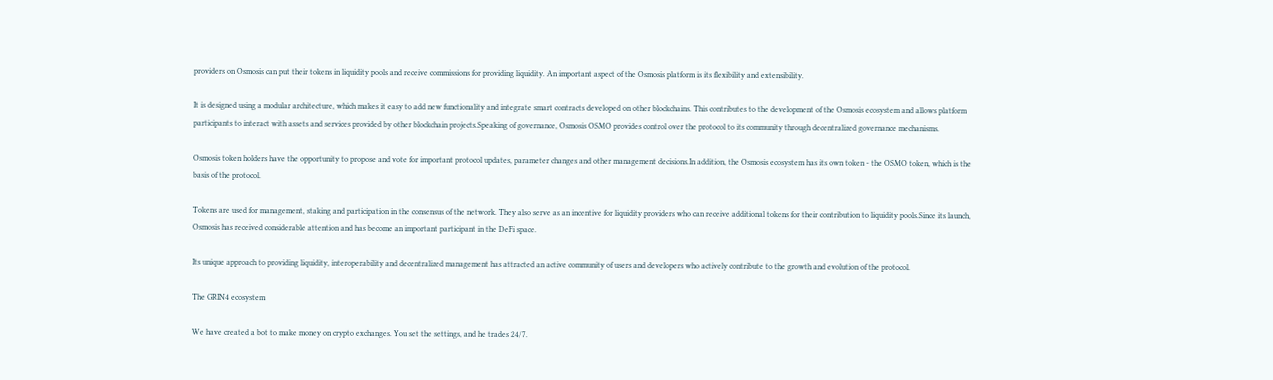providers on Osmosis can put their tokens in liquidity pools and receive commissions for providing liquidity. An important aspect of the Osmosis platform is its flexibility and extensibility.

It is designed using a modular architecture, which makes it easy to add new functionality and integrate smart contracts developed on other blockchains. This contributes to the development of the Osmosis ecosystem and allows platform participants to interact with assets and services provided by other blockchain projects.Speaking of governance, Osmosis OSMO provides control over the protocol to its community through decentralized governance mechanisms.

Osmosis token holders have the opportunity to propose and vote for important protocol updates, parameter changes and other management decisions.In addition, the Osmosis ecosystem has its own token - the OSMO token, which is the basis of the protocol.

Tokens are used for management, staking and participation in the consensus of the network. They also serve as an incentive for liquidity providers who can receive additional tokens for their contribution to liquidity pools.Since its launch, Osmosis has received considerable attention and has become an important participant in the DeFi space.

Its unique approach to providing liquidity, interoperability and decentralized management has attracted an active community of users and developers who actively contribute to the growth and evolution of the protocol.

The GRIN4 ecosystem

We have created a bot to make money on crypto exchanges. You set the settings, and he trades 24/7.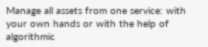Manage all assets from one service: with your own hands or with the help of algorithmic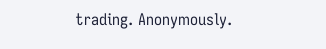trading. Anonymously.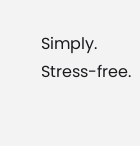Simply. Stress-free.